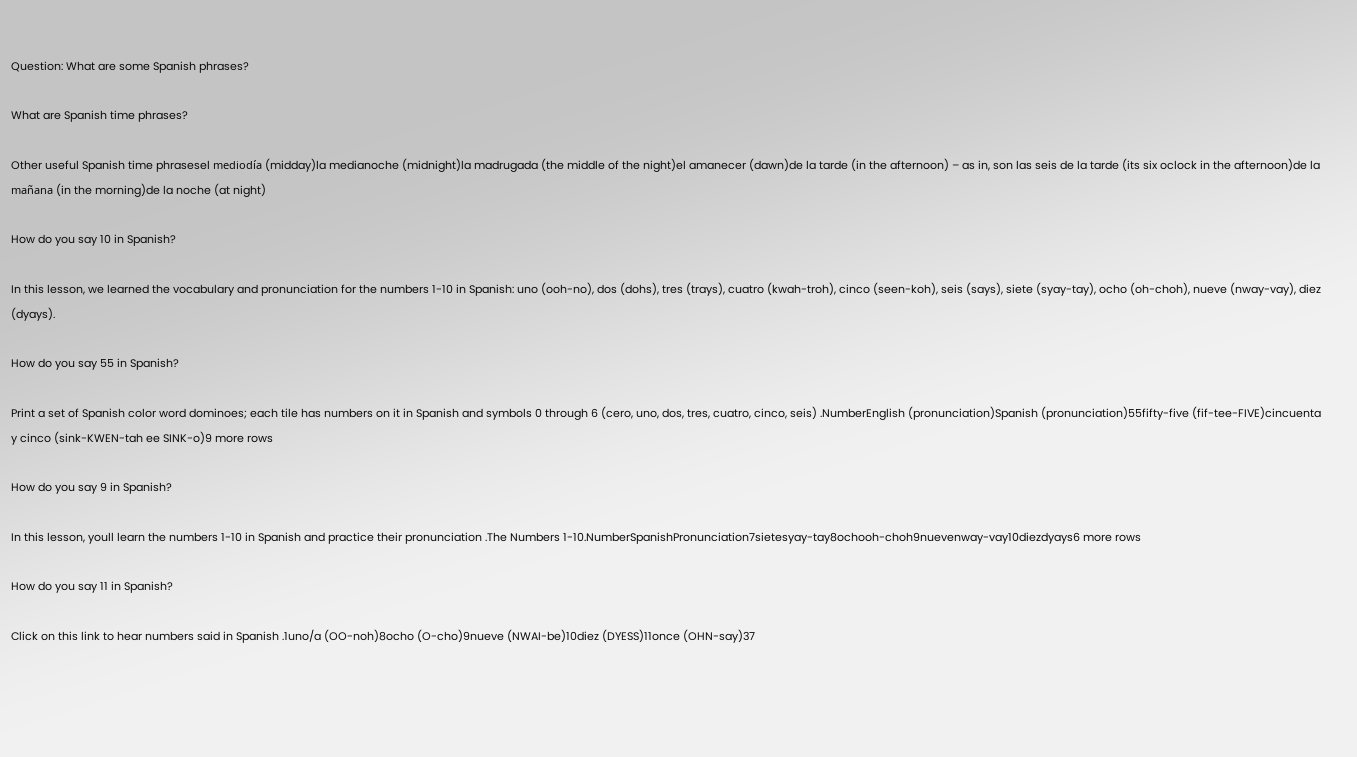Question: What are some Spanish phrases?

What are Spanish time phrases?

Other useful Spanish time phrasesel mediodía (midday)la medianoche (midnight)la madrugada (the middle of the night)el amanecer (dawn)de la tarde (in the afternoon) – as in, son las seis de la tarde (its six oclock in the afternoon)de la mañana (in the morning)de la noche (at night)

How do you say 10 in Spanish?

In this lesson, we learned the vocabulary and pronunciation for the numbers 1-10 in Spanish: uno (ooh-no), dos (dohs), tres (trays), cuatro (kwah-troh), cinco (seen-koh), seis (says), siete (syay-tay), ocho (oh-choh), nueve (nway-vay), diez (dyays).

How do you say 55 in Spanish?

Print a set of Spanish color word dominoes; each tile has numbers on it in Spanish and symbols 0 through 6 (cero, uno, dos, tres, cuatro, cinco, seis) .NumberEnglish (pronunciation)Spanish (pronunciation)55fifty-five (fif-tee-FIVE)cincuenta y cinco (sink-KWEN-tah ee SINK-o)9 more rows

How do you say 9 in Spanish?

In this lesson, youll learn the numbers 1-10 in Spanish and practice their pronunciation .The Numbers 1-10.NumberSpanishPronunciation7sietesyay-tay8ochooh-choh9nuevenway-vay10diezdyays6 more rows

How do you say 11 in Spanish?

Click on this link to hear numbers said in Spanish .1uno/a (OO-noh)8ocho (O-cho)9nueve (NWAI-be)10diez (DYESS)11once (OHN-say)37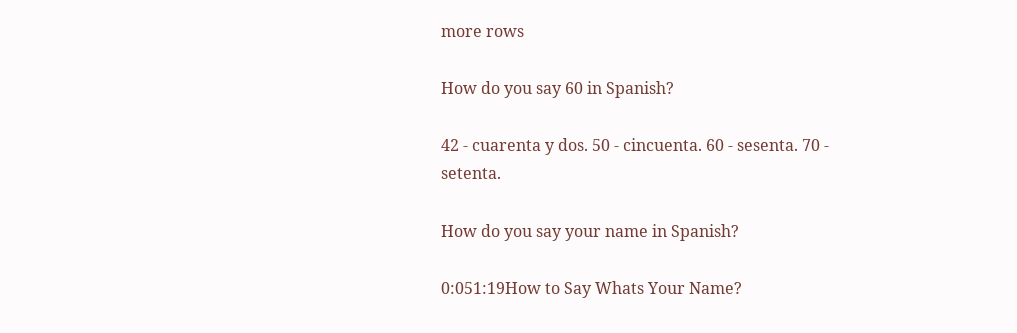more rows

How do you say 60 in Spanish?

42 - cuarenta y dos. 50 - cincuenta. 60 - sesenta. 70 - setenta.

How do you say your name in Spanish?

0:051:19How to Say Whats Your Name?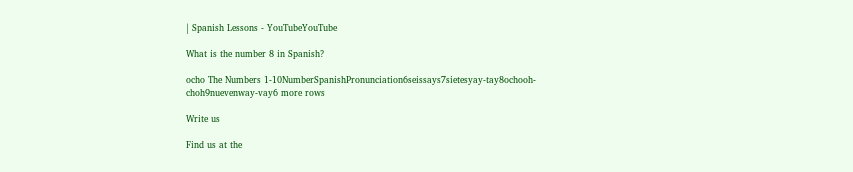| Spanish Lessons - YouTubeYouTube

What is the number 8 in Spanish?

ocho The Numbers 1-10NumberSpanishPronunciation6seissays7sietesyay-tay8ochooh-choh9nuevenway-vay6 more rows

Write us

Find us at the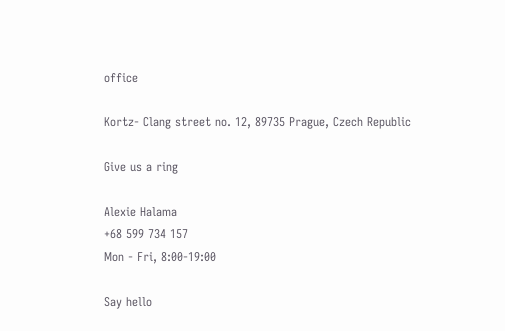office

Kortz- Clang street no. 12, 89735 Prague, Czech Republic

Give us a ring

Alexie Halama
+68 599 734 157
Mon - Fri, 8:00-19:00

Say hello